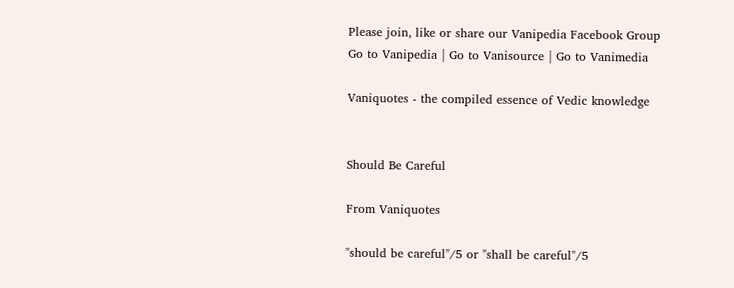Please join, like or share our Vanipedia Facebook Group
Go to Vanipedia | Go to Vanisource | Go to Vanimedia

Vaniquotes - the compiled essence of Vedic knowledge


Should Be Careful

From Vaniquotes

"should be careful"/5 or "shall be careful"/5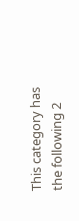This category has the following 2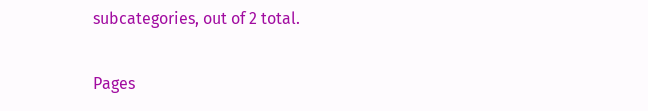subcategories, out of 2 total.

Pages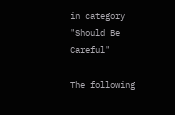in category "Should Be Careful"

The following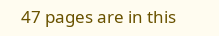47 pages are in this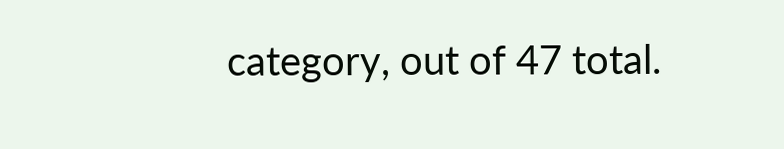category, out of 47 total.